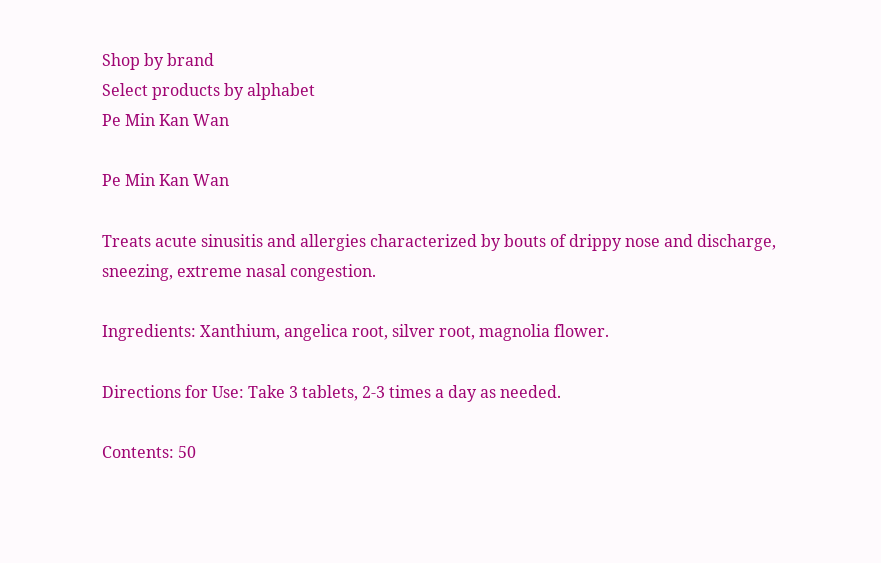Shop by brand
Select products by alphabet
Pe Min Kan Wan

Pe Min Kan Wan

Treats acute sinusitis and allergies characterized by bouts of drippy nose and discharge, sneezing, extreme nasal congestion.

Ingredients: Xanthium, angelica root, silver root, magnolia flower.

Directions for Use: Take 3 tablets, 2-3 times a day as needed.

Contents: 50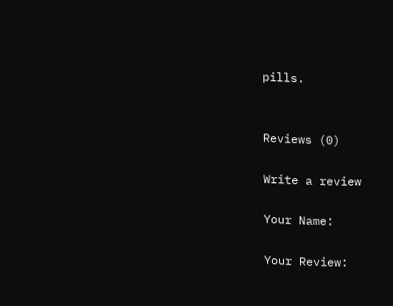pills.


Reviews (0)

Write a review

Your Name:

Your Review: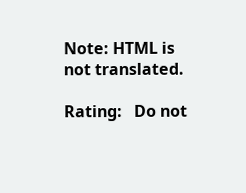Note: HTML is not translated.

Rating:   Do not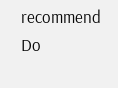recommend             Do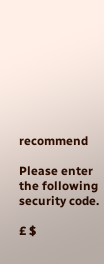recommend

Please enter the following security code.

£ $